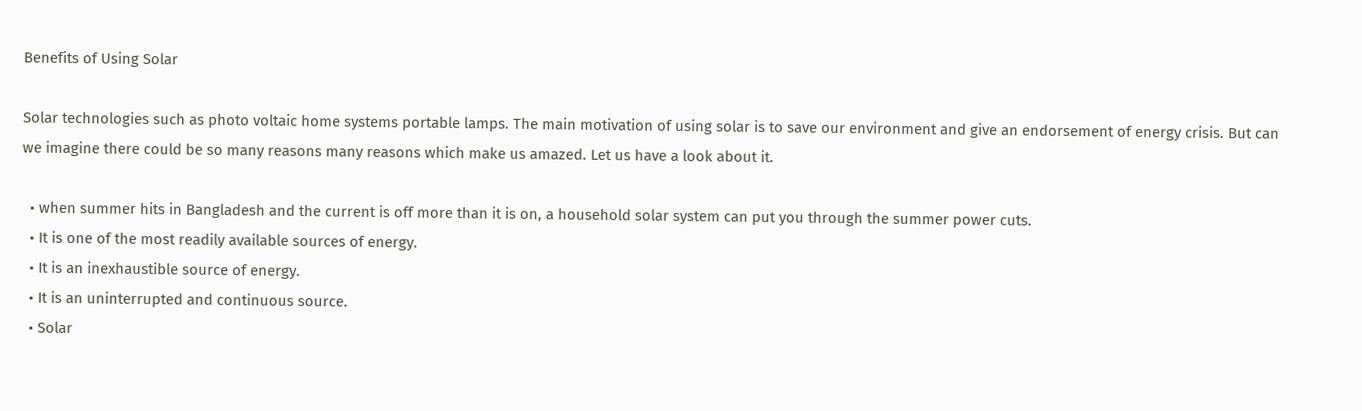Benefits of Using Solar

Solar technologies such as photo voltaic home systems portable lamps. The main motivation of using solar is to save our environment and give an endorsement of energy crisis. But can we imagine there could be so many reasons many reasons which make us amazed. Let us have a look about it.

  • when summer hits in Bangladesh and the current is off more than it is on, a household solar system can put you through the summer power cuts.
  • It is one of the most readily available sources of energy.
  • It is an inexhaustible source of energy.
  • It is an uninterrupted and continuous source.
  • Solar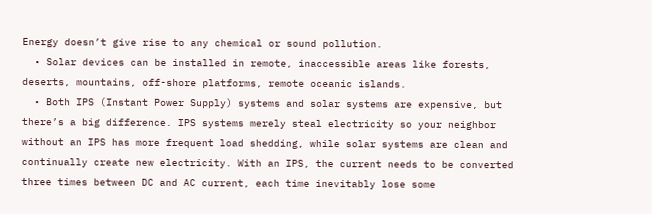Energy doesn’t give rise to any chemical or sound pollution.
  • Solar devices can be installed in remote, inaccessible areas like forests, deserts, mountains, off-shore platforms, remote oceanic islands.
  • Both IPS (Instant Power Supply) systems and solar systems are expensive, but there’s a big difference. IPS systems merely steal electricity so your neighbor without an IPS has more frequent load shedding, while solar systems are clean and continually create new electricity. With an IPS, the current needs to be converted three times between DC and AC current, each time inevitably lose some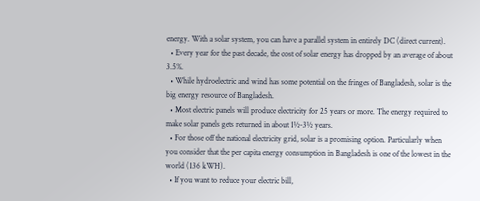energy. With a solar system, you can have a parallel system in entirely DC (direct current).
  • Every year for the past decade, the cost of solar energy has dropped by an average of about 3.5%.
  • While hydroelectric and wind has some potential on the fringes of Bangladesh, solar is the big energy resource of Bangladesh.
  • Most electric panels will produce electricity for 25 years or more. The energy required to make solar panels gets returned in about 1½-3½ years.
  • For those off the national electricity grid, solar is a promising option. Particularly when you consider that the per capita energy consumption in Bangladesh is one of the lowest in the world (136 kWH).
  • If you want to reduce your electric bill,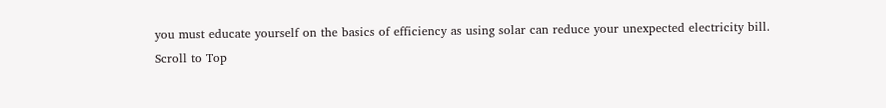you must educate yourself on the basics of efficiency as using solar can reduce your unexpected electricity bill.
Scroll to Top